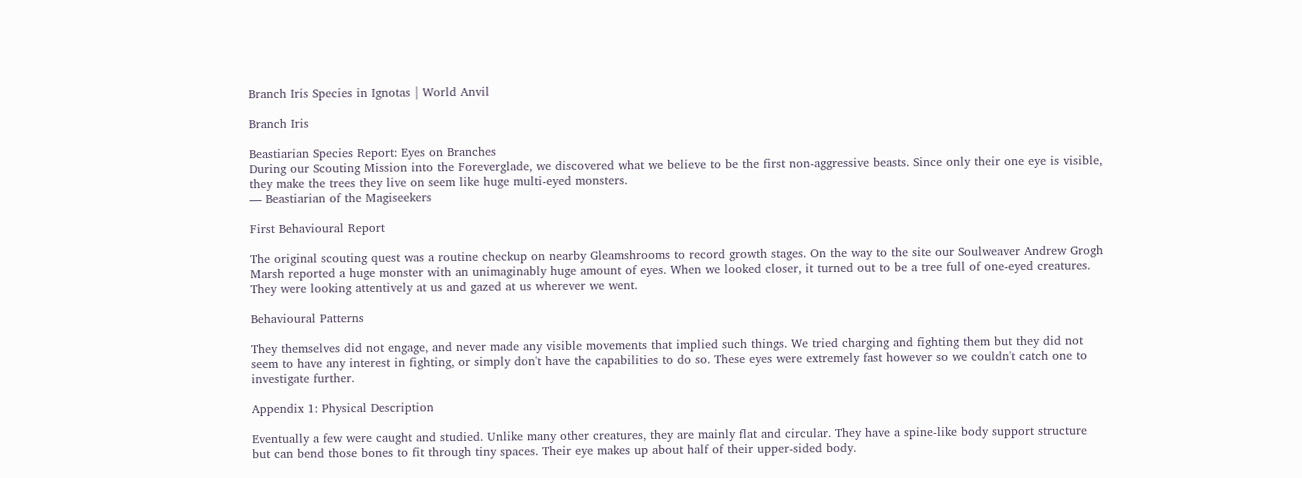Branch Iris Species in Ignotas | World Anvil

Branch Iris

Beastiarian Species Report: Eyes on Branches
During our Scouting Mission into the Foreverglade, we discovered what we believe to be the first non-aggressive beasts. Since only their one eye is visible, they make the trees they live on seem like huge multi-eyed monsters.
— Beastiarian of the Magiseekers

First Behavioural Report

The original scouting quest was a routine checkup on nearby Gleamshrooms to record growth stages. On the way to the site our Soulweaver Andrew Grogh Marsh reported a huge monster with an unimaginably huge amount of eyes. When we looked closer, it turned out to be a tree full of one-eyed creatures. They were looking attentively at us and gazed at us wherever we went.

Behavioural Patterns

They themselves did not engage, and never made any visible movements that implied such things. We tried charging and fighting them but they did not seem to have any interest in fighting, or simply don't have the capabilities to do so. These eyes were extremely fast however so we couldn't catch one to investigate further.

Appendix 1: Physical Description

Eventually a few were caught and studied. Unlike many other creatures, they are mainly flat and circular. They have a spine-like body support structure but can bend those bones to fit through tiny spaces. Their eye makes up about half of their upper-sided body.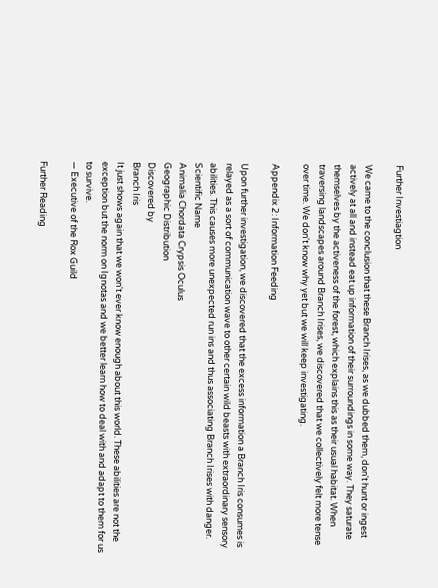Further Investiagtion

We came to the conclusion that these Branch Irises, as we dubbed them, don't hunt or ingest actively at all and instead eat up information of their surroundings in some way. They saturate themselves by the activeness of the forest, which explains this as their usual habitat. When traversing landscapes around Branch Irises, we discovered that we collectively felt more tense over time. We don't know why yet but we will keep investigating.

Appendix 2: Information Feeding

Upon further investigation, we discovered that the excess information a Branch Iris consumes is relayed as a sort of communication wave to other certain wild beasts with extraordinary sensory abilities. This causes more unexpected run ins and thus associating Branch Irises with danger.
Scientific Name
Animalia Chordata Crypsis Oculus
Geographic Distribution
Discovered by
Branch Iris
It just shows again that we won't ever know enough about this world. These abilities are not the exception but the norm on Ignotas and we better learn how to deal with and adapt to them for us to survive.
— Executive of the Rox Guild

Further Reading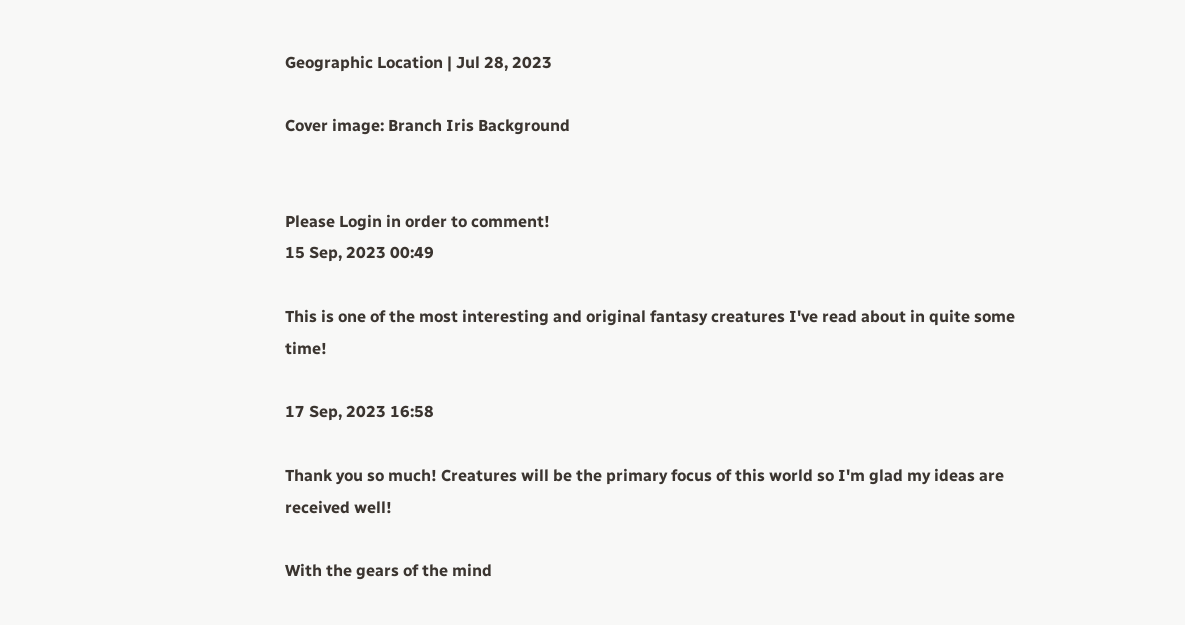Geographic Location | Jul 28, 2023

Cover image: Branch Iris Background


Please Login in order to comment!
15 Sep, 2023 00:49

This is one of the most interesting and original fantasy creatures I've read about in quite some time!

17 Sep, 2023 16:58

Thank you so much! Creatures will be the primary focus of this world so I'm glad my ideas are received well!

With the gears of the mind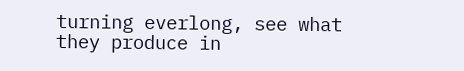turning everlong, see what they produce in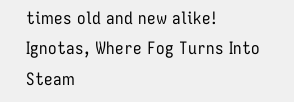times old and new alike! Ignotas, Where Fog Turns Into Steam